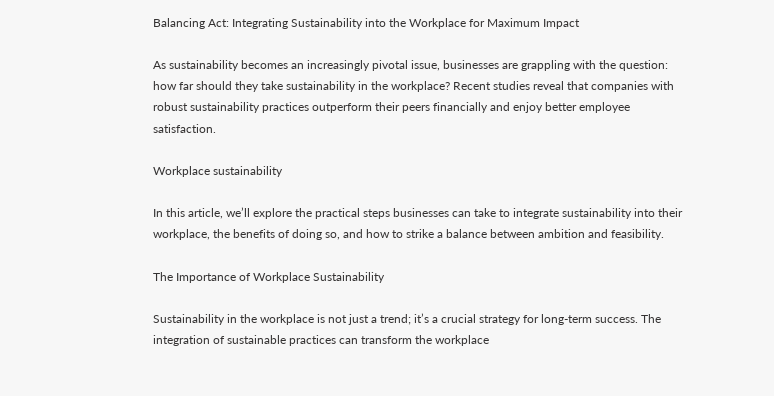Balancing Act: Integrating Sustainability into the Workplace for Maximum Impact

As sustainability becomes an increasingly pivotal issue, businesses are grappling with the question: how far should they take sustainability in the workplace? Recent studies reveal that companies with robust sustainability practices outperform their peers financially and enjoy better employee satisfaction.

Workplace sustainability

In this article, we’ll explore the practical steps businesses can take to integrate sustainability into their workplace, the benefits of doing so, and how to strike a balance between ambition and feasibility.

The Importance of Workplace Sustainability

Sustainability in the workplace is not just a trend; it’s a crucial strategy for long-term success. The integration of sustainable practices can transform the workplace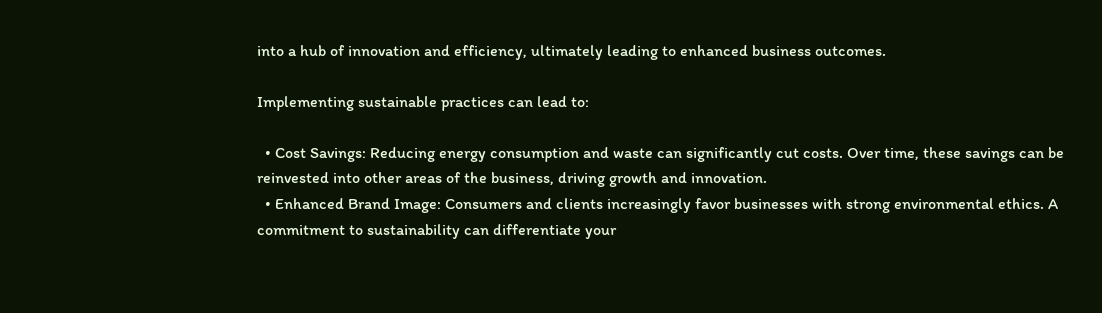into a hub of innovation and efficiency, ultimately leading to enhanced business outcomes.

Implementing sustainable practices can lead to:

  • Cost Savings: Reducing energy consumption and waste can significantly cut costs. Over time, these savings can be reinvested into other areas of the business, driving growth and innovation.
  • Enhanced Brand Image: Consumers and clients increasingly favor businesses with strong environmental ethics. A commitment to sustainability can differentiate your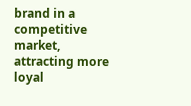brand in a competitive market, attracting more loyal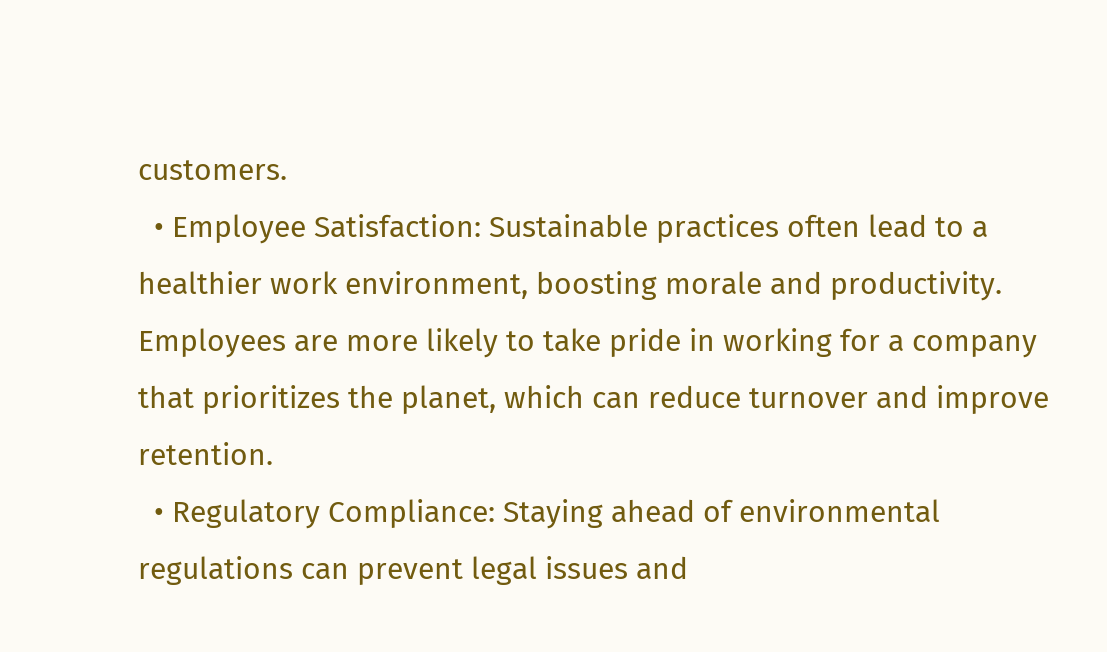customers.
  • Employee Satisfaction: Sustainable practices often lead to a healthier work environment, boosting morale and productivity. Employees are more likely to take pride in working for a company that prioritizes the planet, which can reduce turnover and improve retention.
  • Regulatory Compliance: Staying ahead of environmental regulations can prevent legal issues and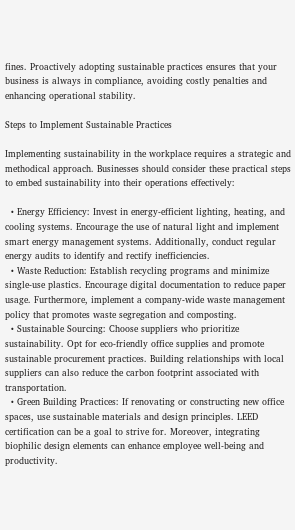fines. Proactively adopting sustainable practices ensures that your business is always in compliance, avoiding costly penalties and enhancing operational stability.

Steps to Implement Sustainable Practices

Implementing sustainability in the workplace requires a strategic and methodical approach. Businesses should consider these practical steps to embed sustainability into their operations effectively:

  • Energy Efficiency: Invest in energy-efficient lighting, heating, and cooling systems. Encourage the use of natural light and implement smart energy management systems. Additionally, conduct regular energy audits to identify and rectify inefficiencies.
  • Waste Reduction: Establish recycling programs and minimize single-use plastics. Encourage digital documentation to reduce paper usage. Furthermore, implement a company-wide waste management policy that promotes waste segregation and composting.
  • Sustainable Sourcing: Choose suppliers who prioritize sustainability. Opt for eco-friendly office supplies and promote sustainable procurement practices. Building relationships with local suppliers can also reduce the carbon footprint associated with transportation.
  • Green Building Practices: If renovating or constructing new office spaces, use sustainable materials and design principles. LEED certification can be a goal to strive for. Moreover, integrating biophilic design elements can enhance employee well-being and productivity.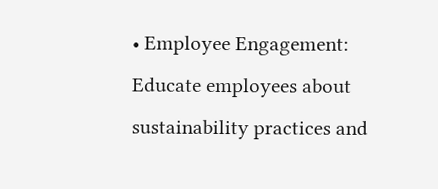• Employee Engagement: Educate employees about sustainability practices and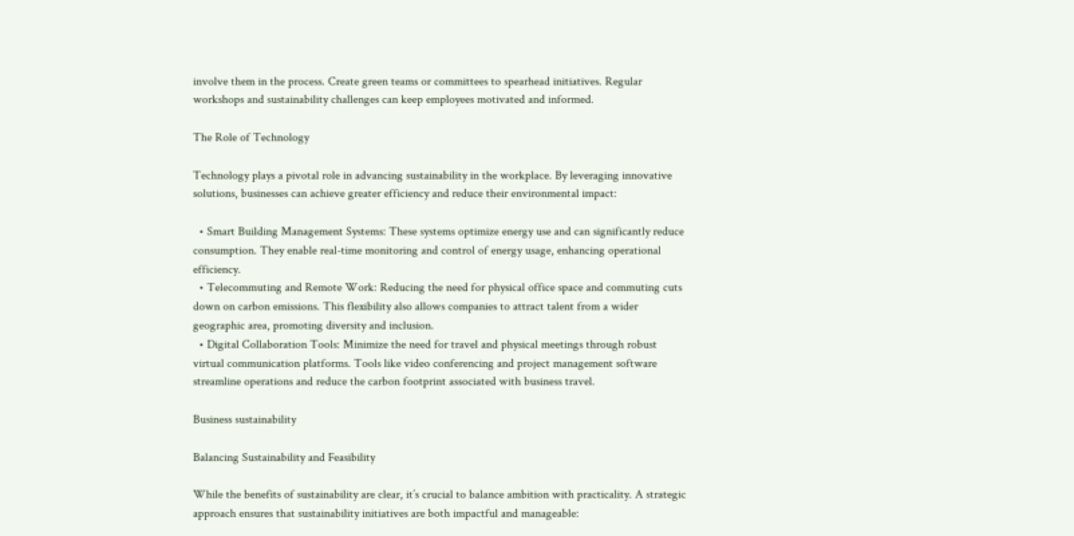involve them in the process. Create green teams or committees to spearhead initiatives. Regular workshops and sustainability challenges can keep employees motivated and informed.

The Role of Technology

Technology plays a pivotal role in advancing sustainability in the workplace. By leveraging innovative solutions, businesses can achieve greater efficiency and reduce their environmental impact:

  • Smart Building Management Systems: These systems optimize energy use and can significantly reduce consumption. They enable real-time monitoring and control of energy usage, enhancing operational efficiency.
  • Telecommuting and Remote Work: Reducing the need for physical office space and commuting cuts down on carbon emissions. This flexibility also allows companies to attract talent from a wider geographic area, promoting diversity and inclusion.
  • Digital Collaboration Tools: Minimize the need for travel and physical meetings through robust virtual communication platforms. Tools like video conferencing and project management software streamline operations and reduce the carbon footprint associated with business travel.

Business sustainability

Balancing Sustainability and Feasibility

While the benefits of sustainability are clear, it’s crucial to balance ambition with practicality. A strategic approach ensures that sustainability initiatives are both impactful and manageable: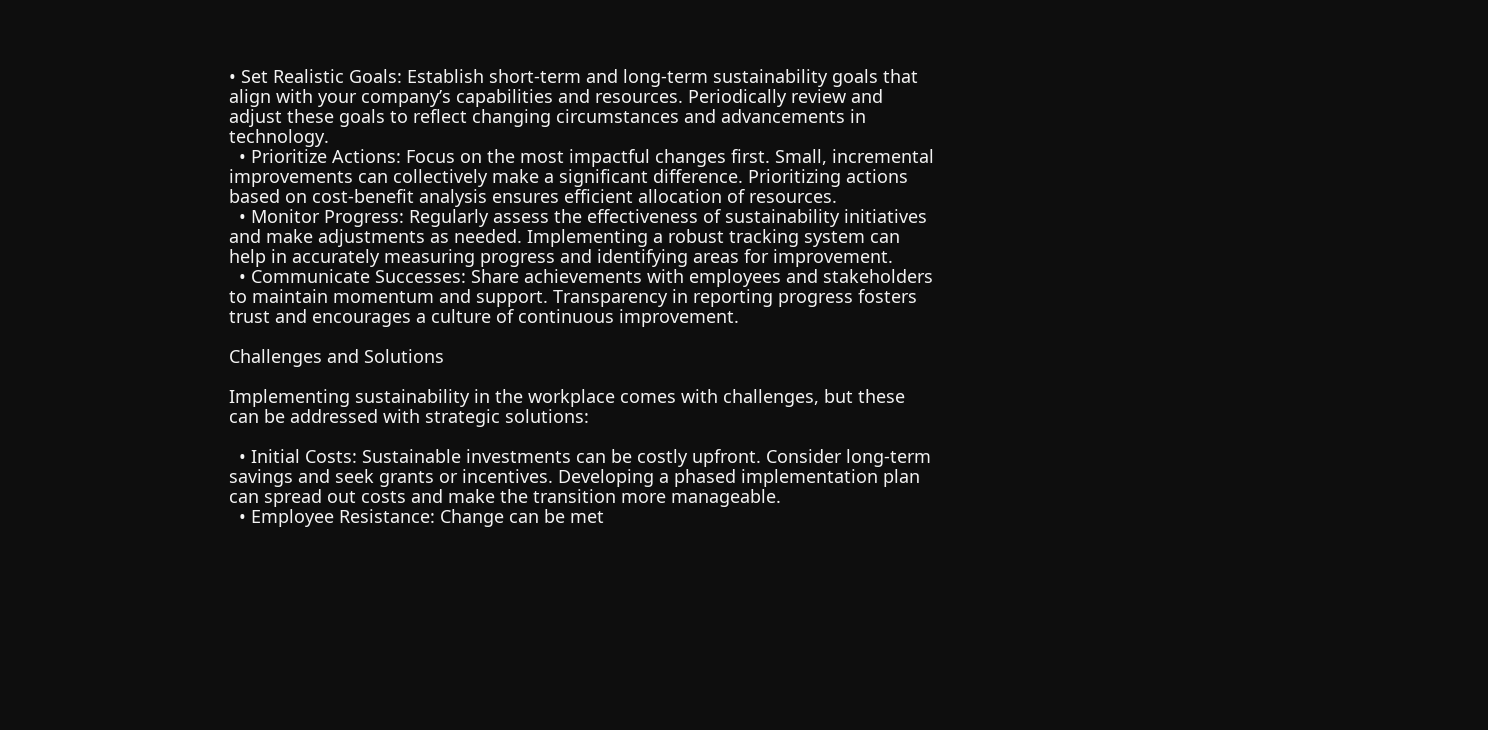• Set Realistic Goals: Establish short-term and long-term sustainability goals that align with your company’s capabilities and resources. Periodically review and adjust these goals to reflect changing circumstances and advancements in technology.
  • Prioritize Actions: Focus on the most impactful changes first. Small, incremental improvements can collectively make a significant difference. Prioritizing actions based on cost-benefit analysis ensures efficient allocation of resources.
  • Monitor Progress: Regularly assess the effectiveness of sustainability initiatives and make adjustments as needed. Implementing a robust tracking system can help in accurately measuring progress and identifying areas for improvement.
  • Communicate Successes: Share achievements with employees and stakeholders to maintain momentum and support. Transparency in reporting progress fosters trust and encourages a culture of continuous improvement.

Challenges and Solutions

Implementing sustainability in the workplace comes with challenges, but these can be addressed with strategic solutions:

  • Initial Costs: Sustainable investments can be costly upfront. Consider long-term savings and seek grants or incentives. Developing a phased implementation plan can spread out costs and make the transition more manageable.
  • Employee Resistance: Change can be met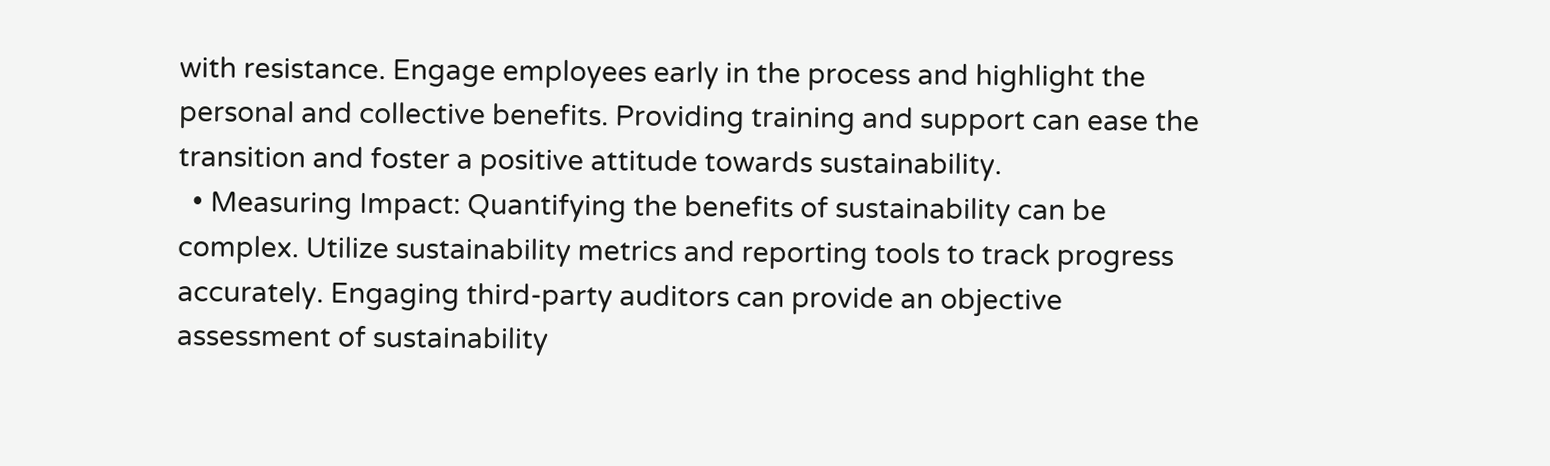with resistance. Engage employees early in the process and highlight the personal and collective benefits. Providing training and support can ease the transition and foster a positive attitude towards sustainability.
  • Measuring Impact: Quantifying the benefits of sustainability can be complex. Utilize sustainability metrics and reporting tools to track progress accurately. Engaging third-party auditors can provide an objective assessment of sustainability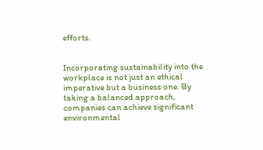efforts.


Incorporating sustainability into the workplace is not just an ethical imperative but a business one. By taking a balanced approach, companies can achieve significant environmental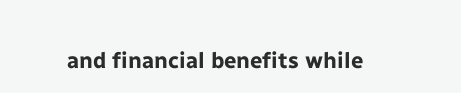and financial benefits while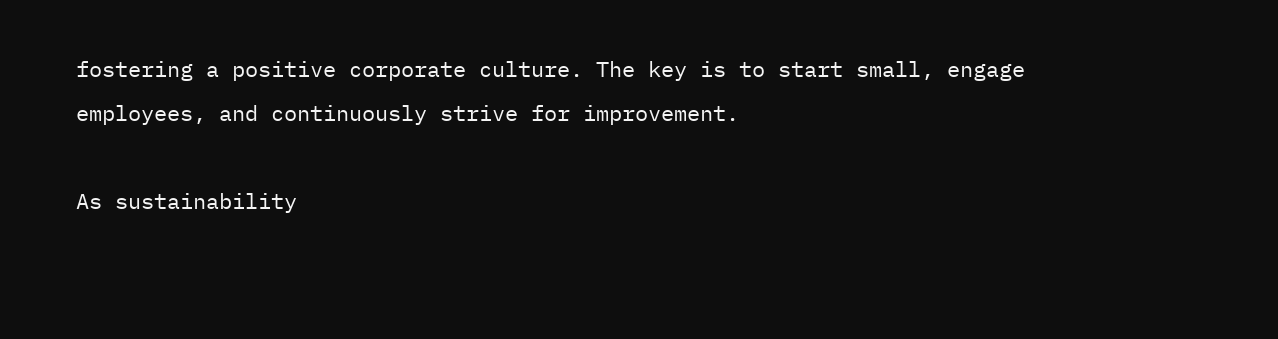fostering a positive corporate culture. The key is to start small, engage employees, and continuously strive for improvement.

As sustainability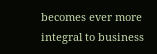becomes ever more integral to business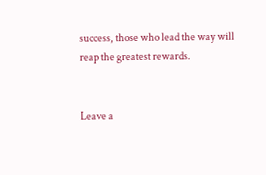success, those who lead the way will reap the greatest rewards.


Leave a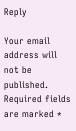Reply

Your email address will not be published. Required fields are marked *